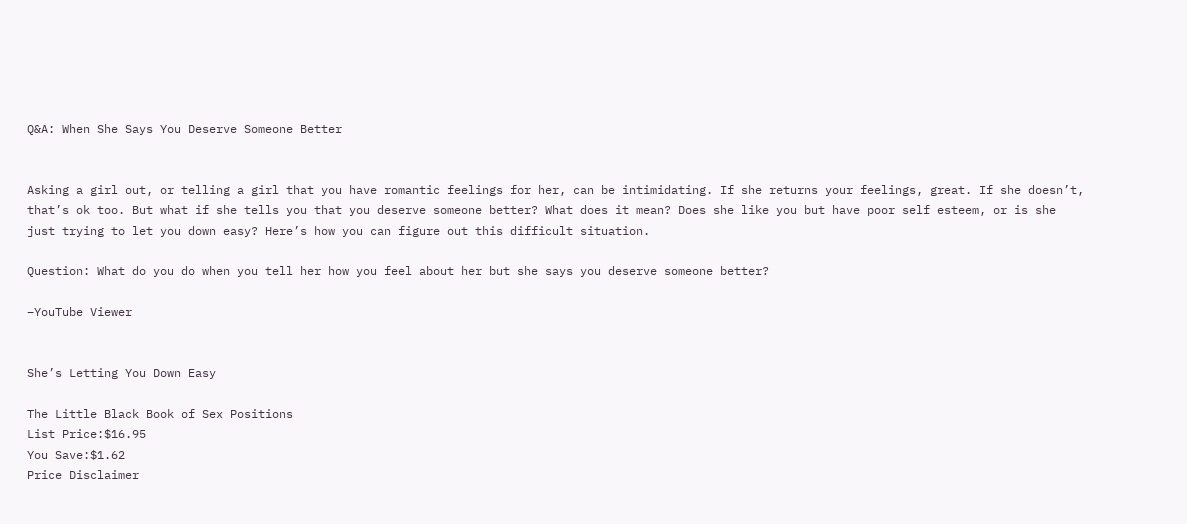Q&A: When She Says You Deserve Someone Better


Asking a girl out, or telling a girl that you have romantic feelings for her, can be intimidating. If she returns your feelings, great. If she doesn’t, that’s ok too. But what if she tells you that you deserve someone better? What does it mean? Does she like you but have poor self esteem, or is she just trying to let you down easy? Here’s how you can figure out this difficult situation.

Question: What do you do when you tell her how you feel about her but she says you deserve someone better?

–YouTube Viewer


She’s Letting You Down Easy

The Little Black Book of Sex Positions
List Price:$16.95
You Save:$1.62
Price Disclaimer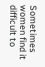Sometimes women find it difficult to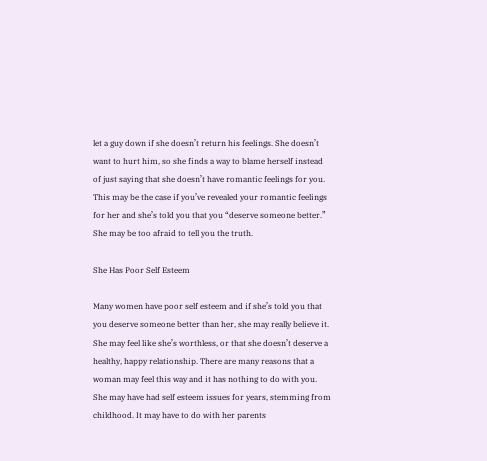let a guy down if she doesn’t return his feelings. She doesn’t want to hurt him, so she finds a way to blame herself instead of just saying that she doesn’t have romantic feelings for you. This may be the case if you’ve revealed your romantic feelings for her and she’s told you that you “deserve someone better.” She may be too afraid to tell you the truth.

She Has Poor Self Esteem

Many women have poor self esteem and if she’s told you that you deserve someone better than her, she may really believe it. She may feel like she’s worthless, or that she doesn’t deserve a healthy, happy relationship. There are many reasons that a woman may feel this way and it has nothing to do with you. She may have had self esteem issues for years, stemming from childhood. It may have to do with her parents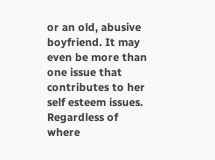or an old, abusive boyfriend. It may even be more than one issue that contributes to her self esteem issues. Regardless of where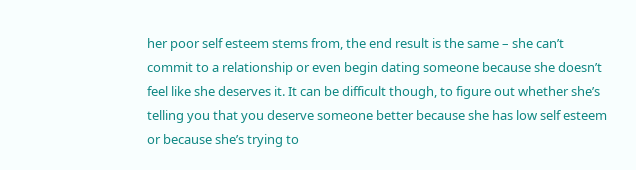her poor self esteem stems from, the end result is the same – she can’t commit to a relationship or even begin dating someone because she doesn’t feel like she deserves it. It can be difficult though, to figure out whether she’s telling you that you deserve someone better because she has low self esteem or because she’s trying to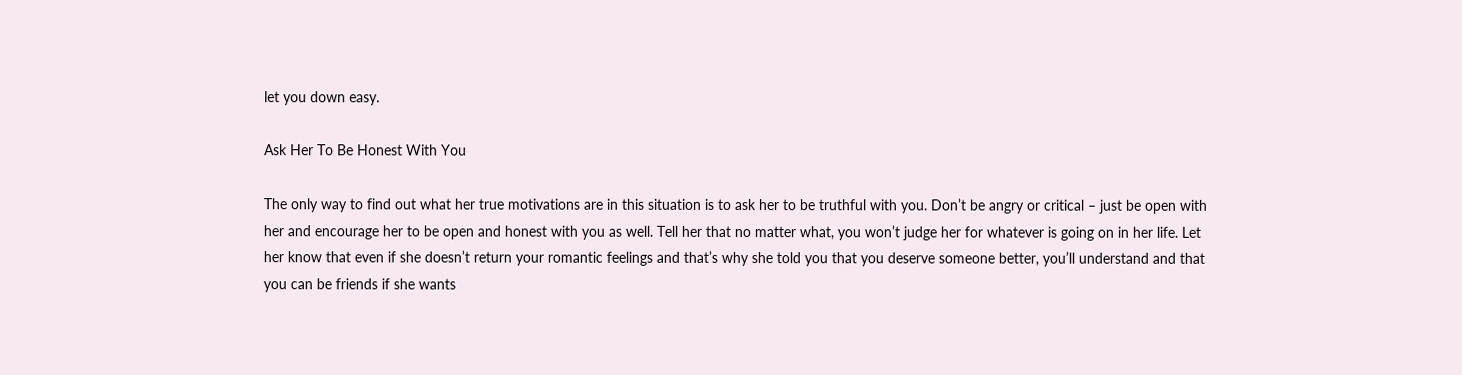let you down easy.

Ask Her To Be Honest With You

The only way to find out what her true motivations are in this situation is to ask her to be truthful with you. Don’t be angry or critical – just be open with her and encourage her to be open and honest with you as well. Tell her that no matter what, you won’t judge her for whatever is going on in her life. Let her know that even if she doesn’t return your romantic feelings and that’s why she told you that you deserve someone better, you’ll understand and that you can be friends if she wants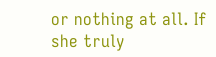or nothing at all. If she truly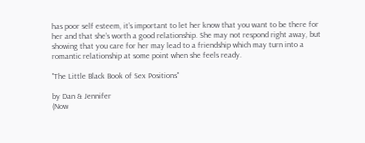has poor self esteem, it’s important to let her know that you want to be there for her and that she’s worth a good relationship. She may not respond right away, but showing that you care for her may lead to a friendship which may turn into a romantic relationship at some point when she feels ready.

"The Little Black Book of Sex Positions"

by Dan & Jennifer
(Now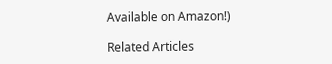Available on Amazon!)

Related Articles